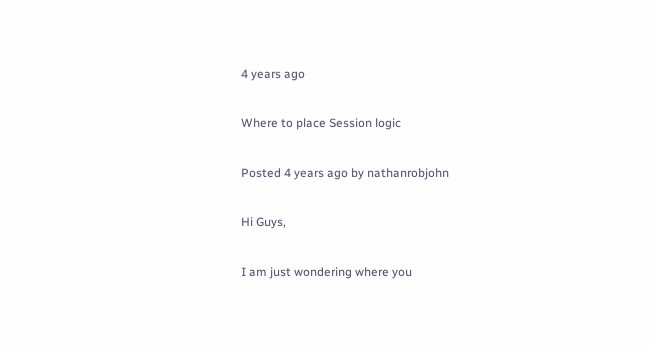4 years ago

Where to place Session logic

Posted 4 years ago by nathanrobjohn

Hi Guys,

I am just wondering where you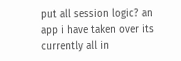put all session logic? an app i have taken over its currently all in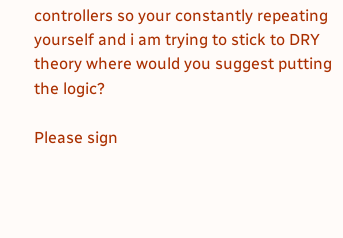controllers so your constantly repeating yourself and i am trying to stick to DRY theory where would you suggest putting the logic?

Please sign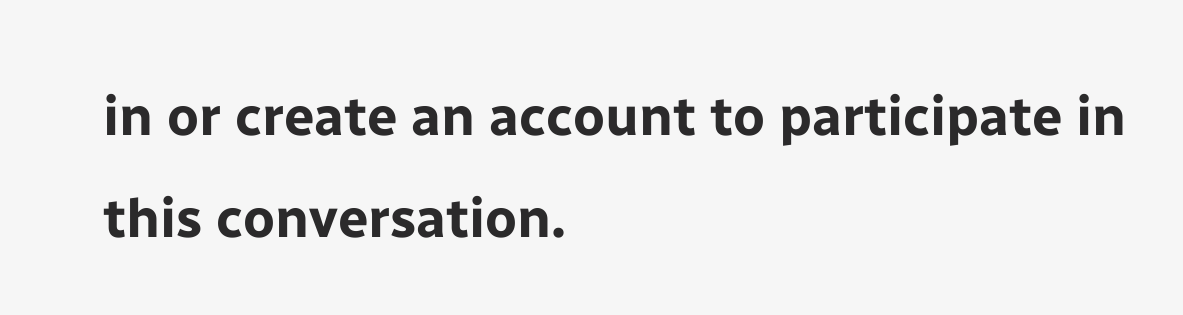in or create an account to participate in this conversation.